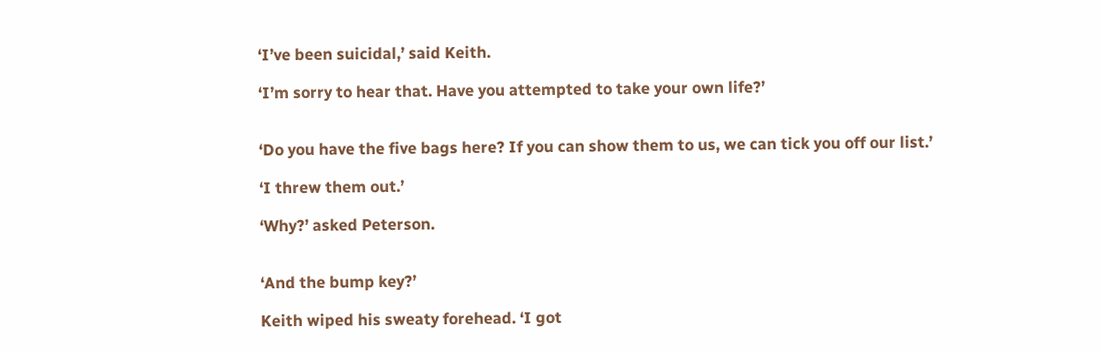‘I’ve been suicidal,’ said Keith.

‘I’m sorry to hear that. Have you attempted to take your own life?’


‘Do you have the five bags here? If you can show them to us, we can tick you off our list.’

‘I threw them out.’

‘Why?’ asked Peterson.


‘And the bump key?’

Keith wiped his sweaty forehead. ‘I got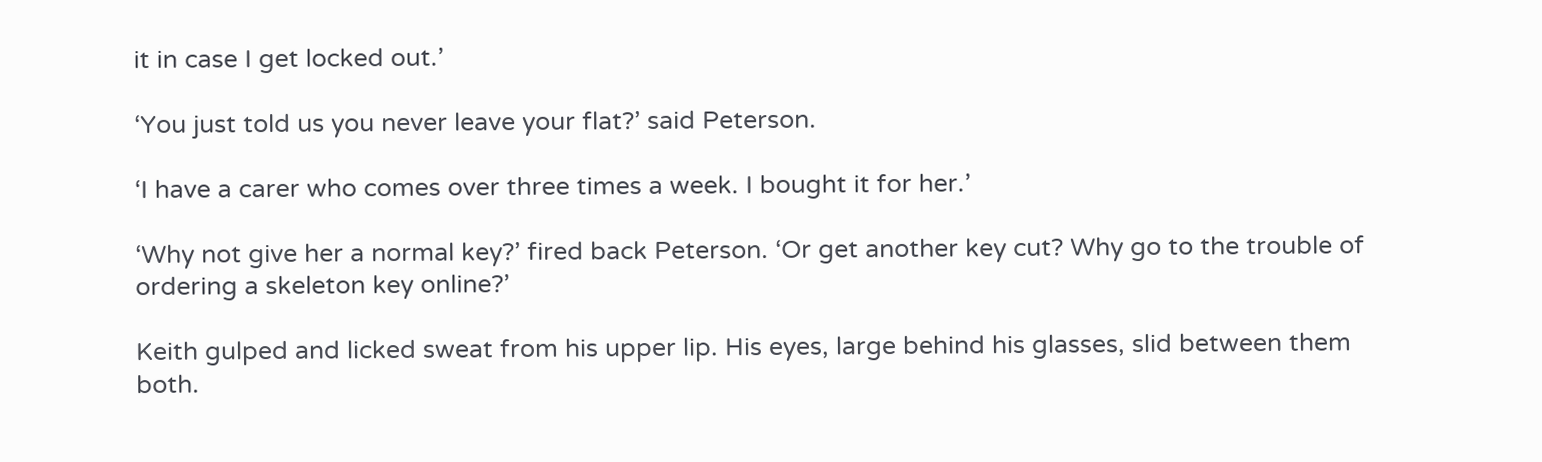it in case I get locked out.’

‘You just told us you never leave your flat?’ said Peterson.

‘I have a carer who comes over three times a week. I bought it for her.’

‘Why not give her a normal key?’ fired back Peterson. ‘Or get another key cut? Why go to the trouble of ordering a skeleton key online?’

Keith gulped and licked sweat from his upper lip. His eyes, large behind his glasses, slid between them both.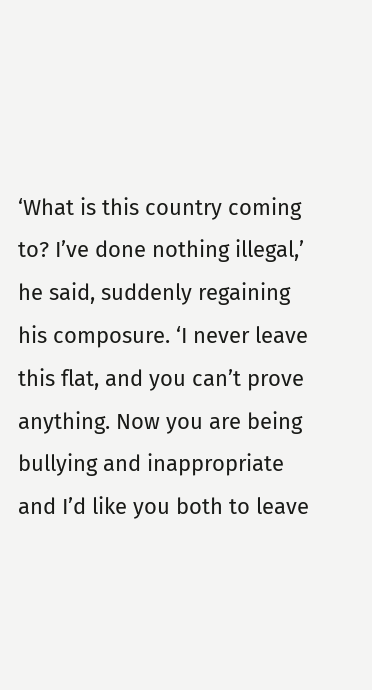‘What is this country coming to? I’ve done nothing illegal,’ he said, suddenly regaining his composure. ‘I never leave this flat, and you can’t prove anything. Now you are being bullying and inappropriate and I’d like you both to leave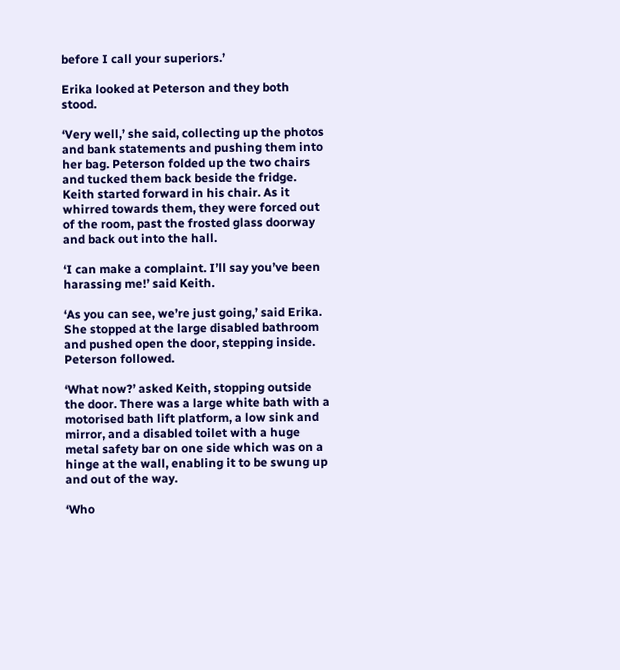before I call your superiors.’

Erika looked at Peterson and they both stood.

‘Very well,’ she said, collecting up the photos and bank statements and pushing them into her bag. Peterson folded up the two chairs and tucked them back beside the fridge. Keith started forward in his chair. As it whirred towards them, they were forced out of the room, past the frosted glass doorway and back out into the hall.

‘I can make a complaint. I’ll say you’ve been harassing me!’ said Keith.

‘As you can see, we’re just going,’ said Erika. She stopped at the large disabled bathroom and pushed open the door, stepping inside. Peterson followed.

‘What now?’ asked Keith, stopping outside the door. There was a large white bath with a motorised bath lift platform, a low sink and mirror, and a disabled toilet with a huge metal safety bar on one side which was on a hinge at the wall, enabling it to be swung up and out of the way.

‘Who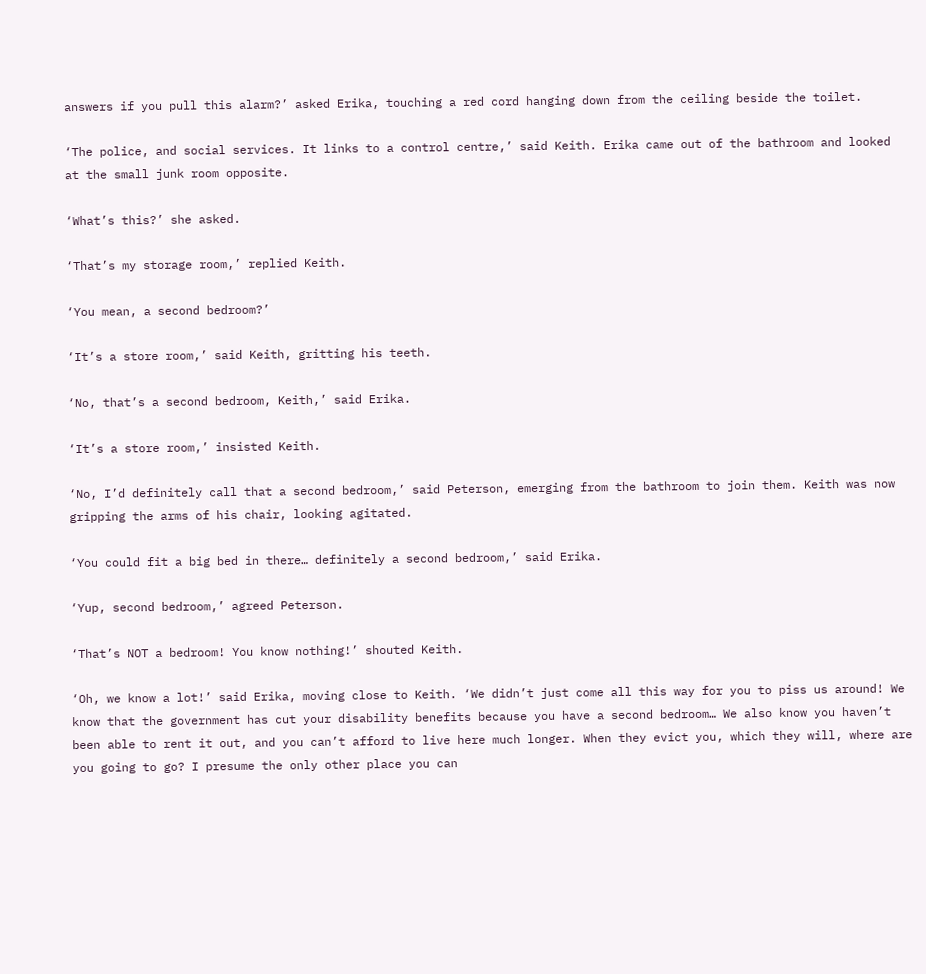answers if you pull this alarm?’ asked Erika, touching a red cord hanging down from the ceiling beside the toilet.

‘The police, and social services. It links to a control centre,’ said Keith. Erika came out of the bathroom and looked at the small junk room opposite.

‘What’s this?’ she asked.

‘That’s my storage room,’ replied Keith.

‘You mean, a second bedroom?’

‘It’s a store room,’ said Keith, gritting his teeth.

‘No, that’s a second bedroom, Keith,’ said Erika.

‘It’s a store room,’ insisted Keith.

‘No, I’d definitely call that a second bedroom,’ said Peterson, emerging from the bathroom to join them. Keith was now gripping the arms of his chair, looking agitated.

‘You could fit a big bed in there… definitely a second bedroom,’ said Erika.

‘Yup, second bedroom,’ agreed Peterson.

‘That’s NOT a bedroom! You know nothing!’ shouted Keith.

‘Oh, we know a lot!’ said Erika, moving close to Keith. ‘We didn’t just come all this way for you to piss us around! We know that the government has cut your disability benefits because you have a second bedroom… We also know you haven’t been able to rent it out, and you can’t afford to live here much longer. When they evict you, which they will, where are you going to go? I presume the only other place you can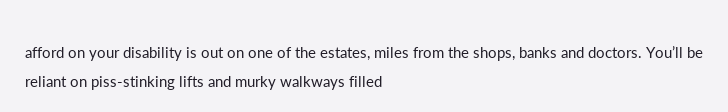afford on your disability is out on one of the estates, miles from the shops, banks and doctors. You’ll be reliant on piss-stinking lifts and murky walkways filled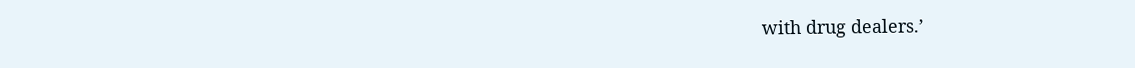with drug dealers.’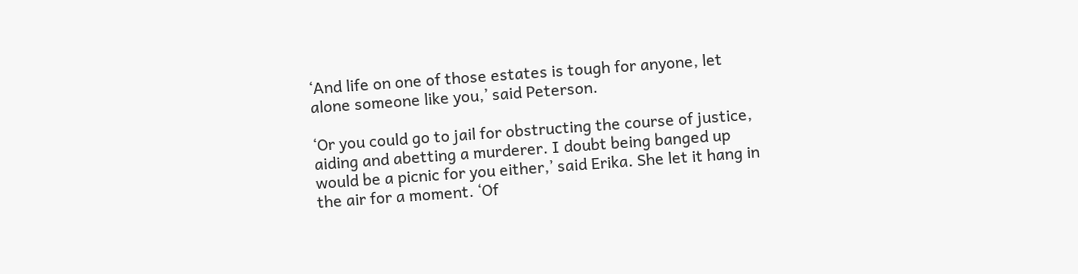‘And life on one of those estates is tough for anyone, let alone someone like you,’ said Peterson.

‘Or you could go to jail for obstructing the course of justice, aiding and abetting a murderer. I doubt being banged up would be a picnic for you either,’ said Erika. She let it hang in the air for a moment. ‘Of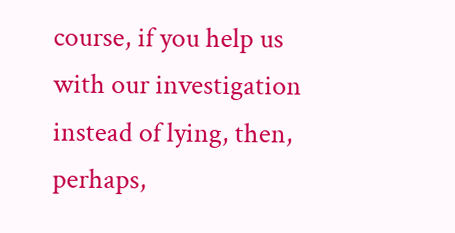course, if you help us with our investigation instead of lying, then, perhaps,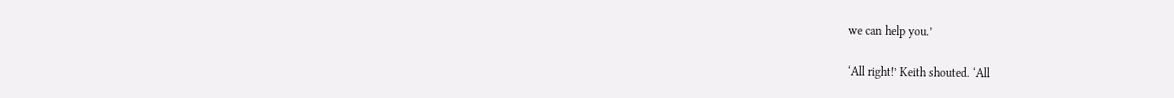we can help you.’

‘All right!’ Keith shouted. ‘All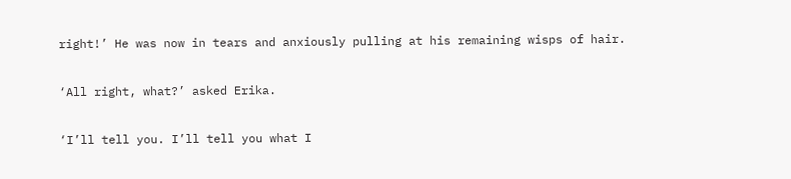right!’ He was now in tears and anxiously pulling at his remaining wisps of hair.

‘All right, what?’ asked Erika.

‘I’ll tell you. I’ll tell you what I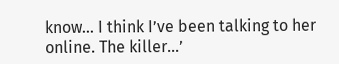know… I think I’ve been talking to her online. The killer…’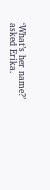‘What’s her name?’ asked Erika.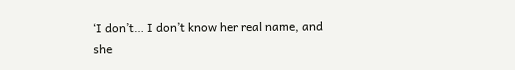‘I don’t… I don’t know her real name, and she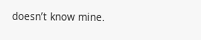doesn’t know mine.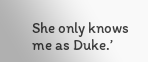She only knows me as Duke.’